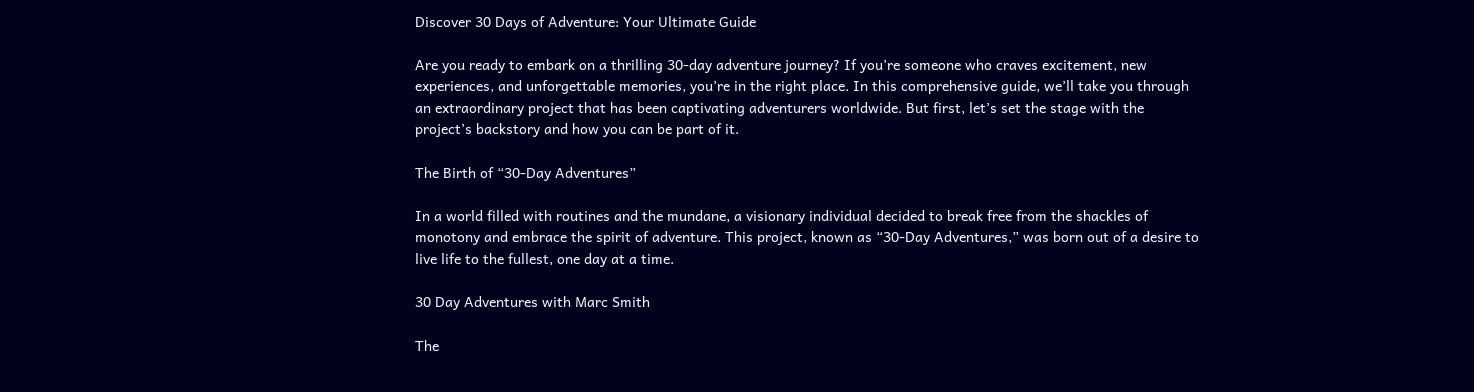Discover 30 Days of Adventure: Your Ultimate Guide

Are you ready to embark on a thrilling 30-day adventure journey? If you’re someone who craves excitement, new experiences, and unforgettable memories, you’re in the right place. In this comprehensive guide, we’ll take you through an extraordinary project that has been captivating adventurers worldwide. But first, let’s set the stage with the project’s backstory and how you can be part of it.

The Birth of “30-Day Adventures”

In a world filled with routines and the mundane, a visionary individual decided to break free from the shackles of monotony and embrace the spirit of adventure. This project, known as “30-Day Adventures,” was born out of a desire to live life to the fullest, one day at a time.

30 Day Adventures with Marc Smith

The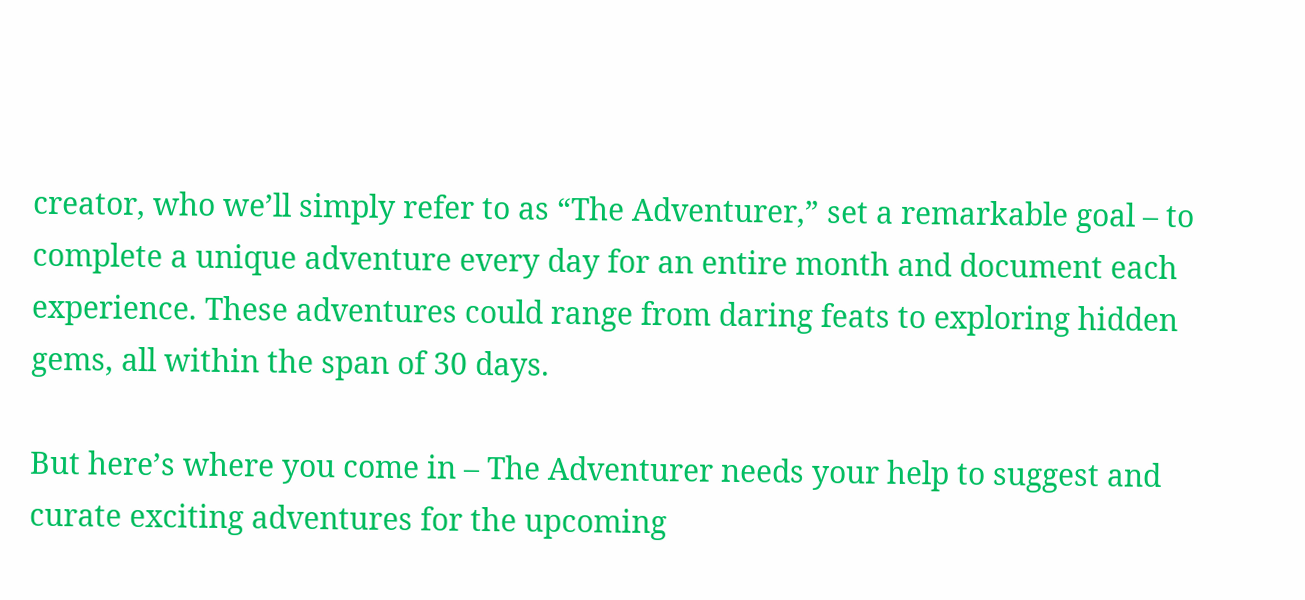creator, who we’ll simply refer to as “The Adventurer,” set a remarkable goal – to complete a unique adventure every day for an entire month and document each experience. These adventures could range from daring feats to exploring hidden gems, all within the span of 30 days.

But here’s where you come in – The Adventurer needs your help to suggest and curate exciting adventures for the upcoming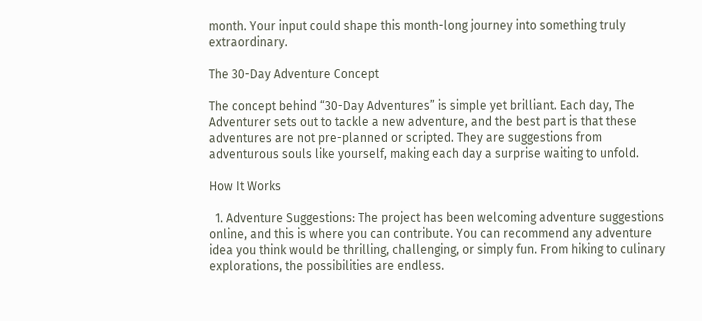month. Your input could shape this month-long journey into something truly extraordinary.

The 30-Day Adventure Concept

The concept behind “30-Day Adventures” is simple yet brilliant. Each day, The Adventurer sets out to tackle a new adventure, and the best part is that these adventures are not pre-planned or scripted. They are suggestions from adventurous souls like yourself, making each day a surprise waiting to unfold.

How It Works

  1. Adventure Suggestions: The project has been welcoming adventure suggestions online, and this is where you can contribute. You can recommend any adventure idea you think would be thrilling, challenging, or simply fun. From hiking to culinary explorations, the possibilities are endless.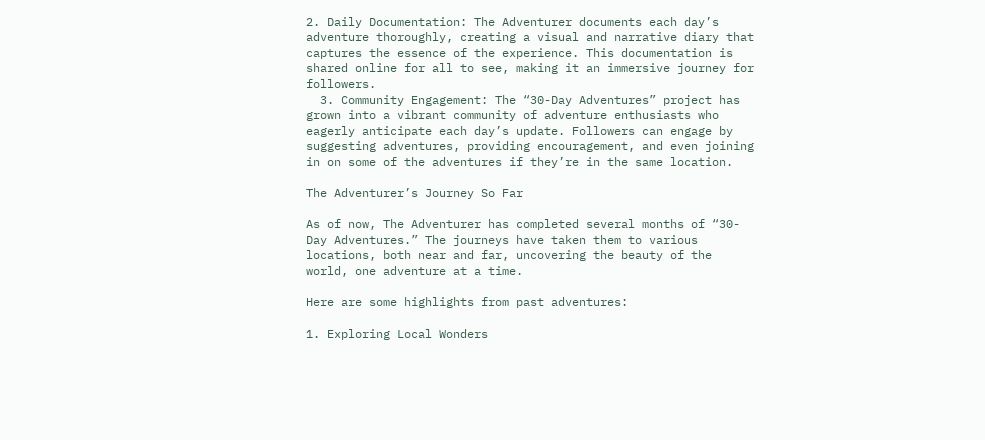2. Daily Documentation: The Adventurer documents each day’s adventure thoroughly, creating a visual and narrative diary that captures the essence of the experience. This documentation is shared online for all to see, making it an immersive journey for followers.
  3. Community Engagement: The “30-Day Adventures” project has grown into a vibrant community of adventure enthusiasts who eagerly anticipate each day’s update. Followers can engage by suggesting adventures, providing encouragement, and even joining in on some of the adventures if they’re in the same location.

The Adventurer’s Journey So Far

As of now, The Adventurer has completed several months of “30-Day Adventures.” The journeys have taken them to various locations, both near and far, uncovering the beauty of the world, one adventure at a time.

Here are some highlights from past adventures:

1. Exploring Local Wonders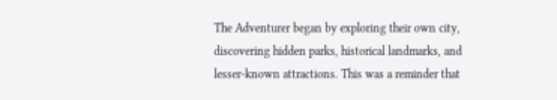The Adventurer began by exploring their own city, discovering hidden parks, historical landmarks, and lesser-known attractions. This was a reminder that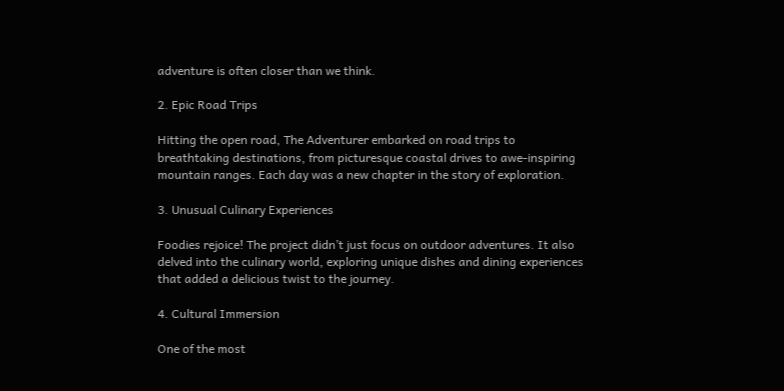adventure is often closer than we think.

2. Epic Road Trips

Hitting the open road, The Adventurer embarked on road trips to breathtaking destinations, from picturesque coastal drives to awe-inspiring mountain ranges. Each day was a new chapter in the story of exploration.

3. Unusual Culinary Experiences

Foodies rejoice! The project didn’t just focus on outdoor adventures. It also delved into the culinary world, exploring unique dishes and dining experiences that added a delicious twist to the journey.

4. Cultural Immersion

One of the most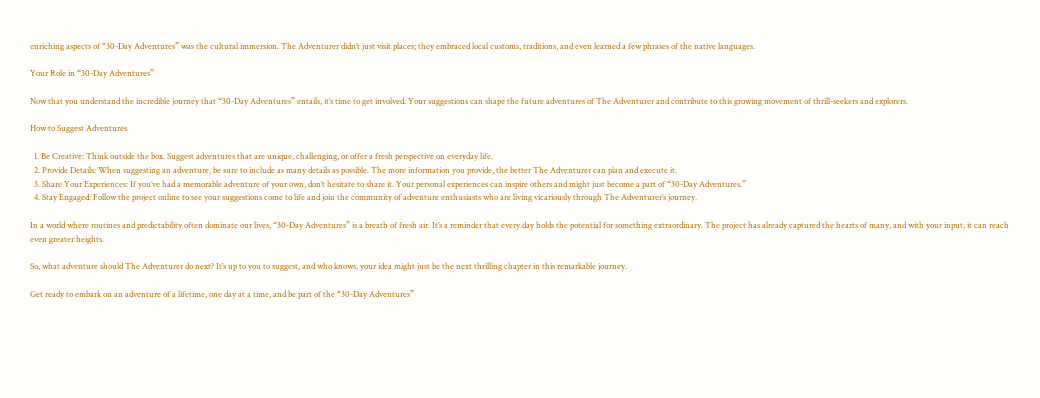enriching aspects of “30-Day Adventures” was the cultural immersion. The Adventurer didn’t just visit places; they embraced local customs, traditions, and even learned a few phrases of the native languages.

Your Role in “30-Day Adventures”

Now that you understand the incredible journey that “30-Day Adventures” entails, it’s time to get involved. Your suggestions can shape the future adventures of The Adventurer and contribute to this growing movement of thrill-seekers and explorers.

How to Suggest Adventures

  1. Be Creative: Think outside the box. Suggest adventures that are unique, challenging, or offer a fresh perspective on everyday life.
  2. Provide Details: When suggesting an adventure, be sure to include as many details as possible. The more information you provide, the better The Adventurer can plan and execute it.
  3. Share Your Experiences: If you’ve had a memorable adventure of your own, don’t hesitate to share it. Your personal experiences can inspire others and might just become a part of “30-Day Adventures.”
  4. Stay Engaged: Follow the project online to see your suggestions come to life and join the community of adventure enthusiasts who are living vicariously through The Adventurer’s journey.

In a world where routines and predictability often dominate our lives, “30-Day Adventures” is a breath of fresh air. It’s a reminder that every day holds the potential for something extraordinary. The project has already captured the hearts of many, and with your input, it can reach even greater heights.

So, what adventure should The Adventurer do next? It’s up to you to suggest, and who knows, your idea might just be the next thrilling chapter in this remarkable journey.

Get ready to embark on an adventure of a lifetime, one day at a time, and be part of the “30-Day Adventures”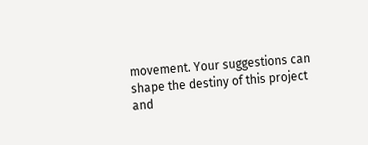movement. Your suggestions can shape the destiny of this project and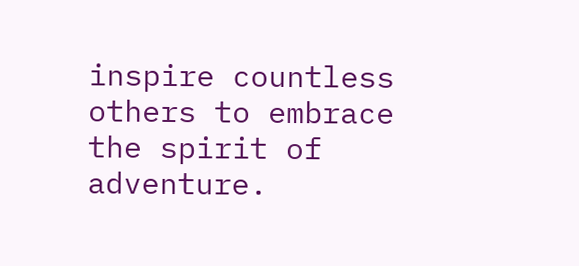inspire countless others to embrace the spirit of adventure.